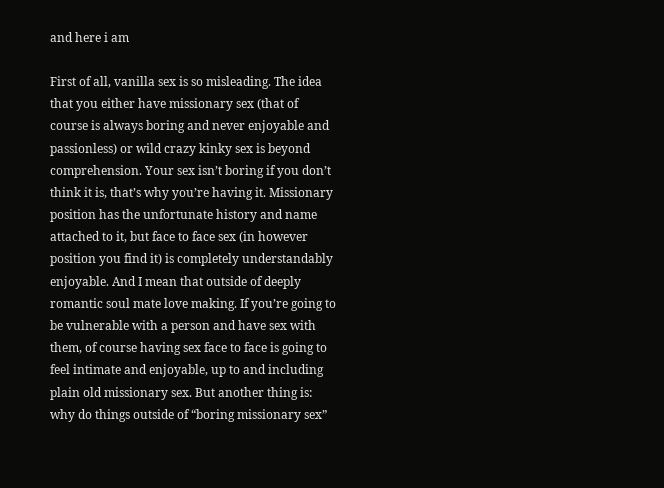and here i am

First of all, vanilla sex is so misleading. The idea that you either have missionary sex (that of course is always boring and never enjoyable and passionless) or wild crazy kinky sex is beyond comprehension. Your sex isn’t boring if you don’t think it is, that’s why you’re having it. Missionary position has the unfortunate history and name attached to it, but face to face sex (in however position you find it) is completely understandably enjoyable. And I mean that outside of deeply romantic soul mate love making. If you’re going to be vulnerable with a person and have sex with them, of course having sex face to face is going to feel intimate and enjoyable, up to and including plain old missionary sex. But another thing is: why do things outside of “boring missionary sex”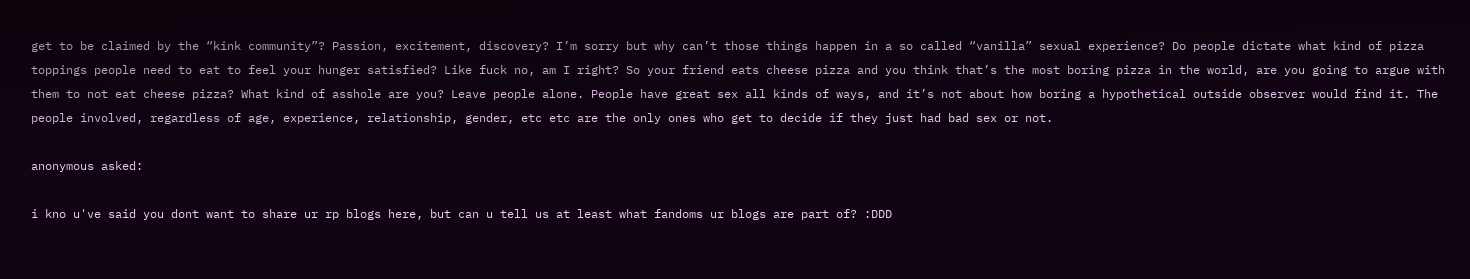get to be claimed by the “kink community”? Passion, excitement, discovery? I’m sorry but why can’t those things happen in a so called “vanilla” sexual experience? Do people dictate what kind of pizza toppings people need to eat to feel your hunger satisfied? Like fuck no, am I right? So your friend eats cheese pizza and you think that’s the most boring pizza in the world, are you going to argue with them to not eat cheese pizza? What kind of asshole are you? Leave people alone. People have great sex all kinds of ways, and it’s not about how boring a hypothetical outside observer would find it. The people involved, regardless of age, experience, relationship, gender, etc etc are the only ones who get to decide if they just had bad sex or not.

anonymous asked:

i kno u've said you dont want to share ur rp blogs here, but can u tell us at least what fandoms ur blogs are part of? :DDD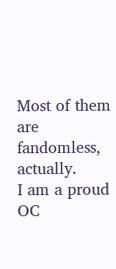Most of them are fandomless, actually.
I am a proud OC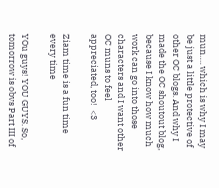mun…. which is why I may be just a little protective of other OC blogs. And why I made the OC shoutout blog, because I know how much work can go into those characters and I want other OC muns to feel appreciated, too!  <3

Ziam time is a fun time every time

YOu guys! YOU GUYS. So, tomorrow is obvs Part III of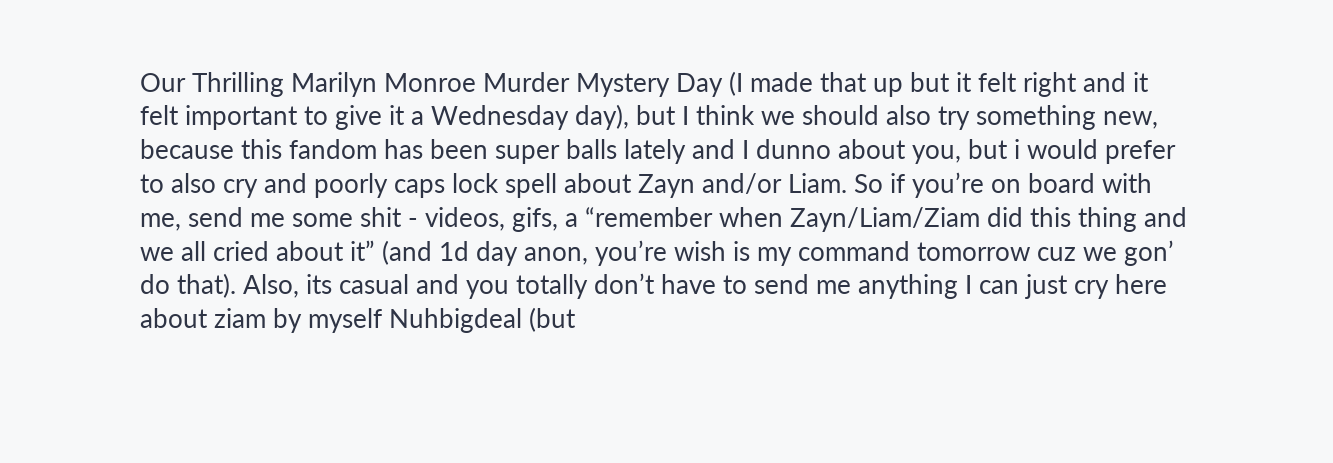Our Thrilling Marilyn Monroe Murder Mystery Day (I made that up but it felt right and it felt important to give it a Wednesday day), but I think we should also try something new, because this fandom has been super balls lately and I dunno about you, but i would prefer to also cry and poorly caps lock spell about Zayn and/or Liam. So if you’re on board with me, send me some shit - videos, gifs, a “remember when Zayn/Liam/Ziam did this thing and we all cried about it” (and 1d day anon, you’re wish is my command tomorrow cuz we gon’ do that). Also, its casual and you totally don’t have to send me anything I can just cry here about ziam by myself Nuhbigdeal (but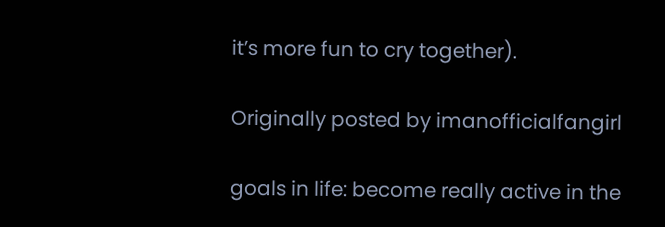it’s more fun to cry together).

Originally posted by imanofficialfangirl

goals in life: become really active in the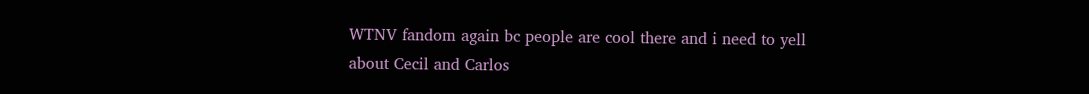WTNV fandom again bc people are cool there and i need to yell about Cecil and Carlos